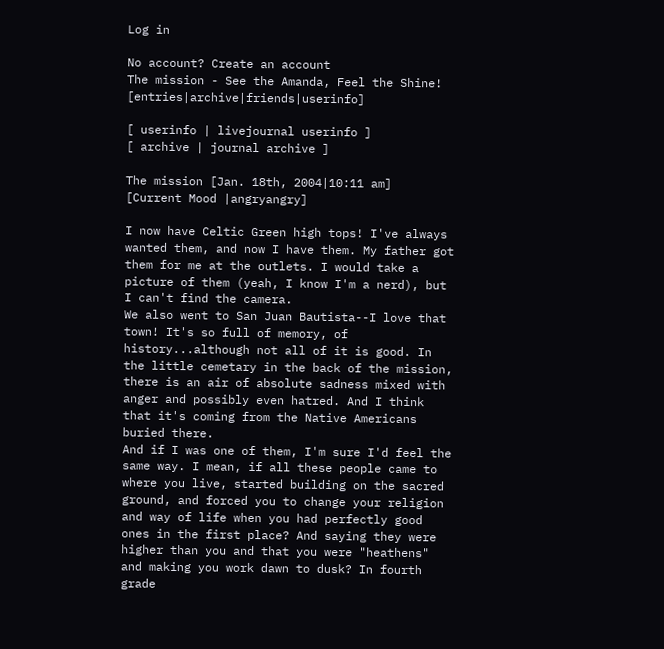Log in

No account? Create an account
The mission - See the Amanda, Feel the Shine! [entries|archive|friends|userinfo]

[ userinfo | livejournal userinfo ]
[ archive | journal archive ]

The mission [Jan. 18th, 2004|10:11 am]
[Current Mood |angryangry]

I now have Celtic Green high tops! I've always wanted them, and now I have them. My father got them for me at the outlets. I would take a picture of them (yeah, I know I'm a nerd), but I can't find the camera.
We also went to San Juan Bautista--I love that town! It's so full of memory, of history...although not all of it is good. In the little cemetary in the back of the mission, there is an air of absolute sadness mixed with anger and possibly even hatred. And I think that it's coming from the Native Americans buried there.
And if I was one of them, I'm sure I'd feel the same way. I mean, if all these people came to where you live, started building on the sacred ground, and forced you to change your religion and way of life when you had perfectly good ones in the first place? And saying they were higher than you and that you were "heathens" and making you work dawn to dusk? In fourth grade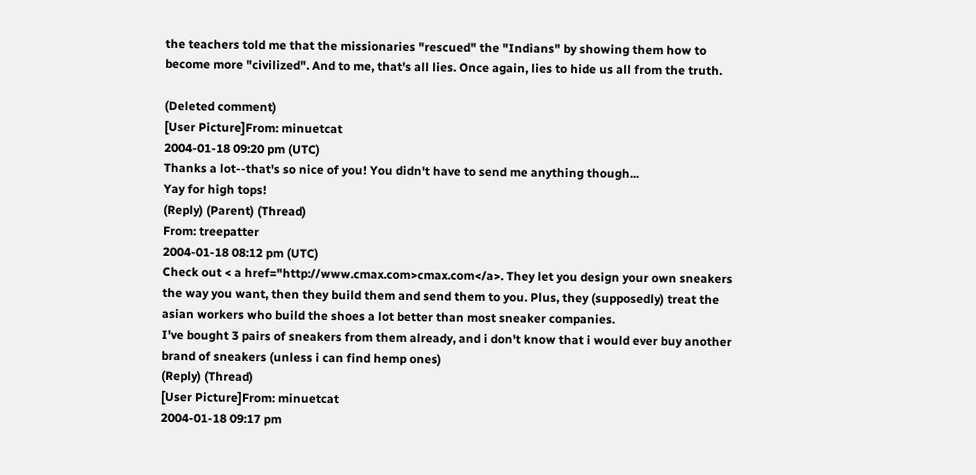the teachers told me that the missionaries "rescued" the "Indians" by showing them how to become more "civilized". And to me, that's all lies. Once again, lies to hide us all from the truth.

(Deleted comment)
[User Picture]From: minuetcat
2004-01-18 09:20 pm (UTC)
Thanks a lot--that's so nice of you! You didn't have to send me anything though...
Yay for high tops!
(Reply) (Parent) (Thread)
From: treepatter
2004-01-18 08:12 pm (UTC)
Check out < a href="http://www.cmax.com>cmax.com</a>. They let you design your own sneakers the way you want, then they build them and send them to you. Plus, they (supposedly) treat the asian workers who build the shoes a lot better than most sneaker companies.
I've bought 3 pairs of sneakers from them already, and i don't know that i would ever buy another brand of sneakers (unless i can find hemp ones)
(Reply) (Thread)
[User Picture]From: minuetcat
2004-01-18 09:17 pm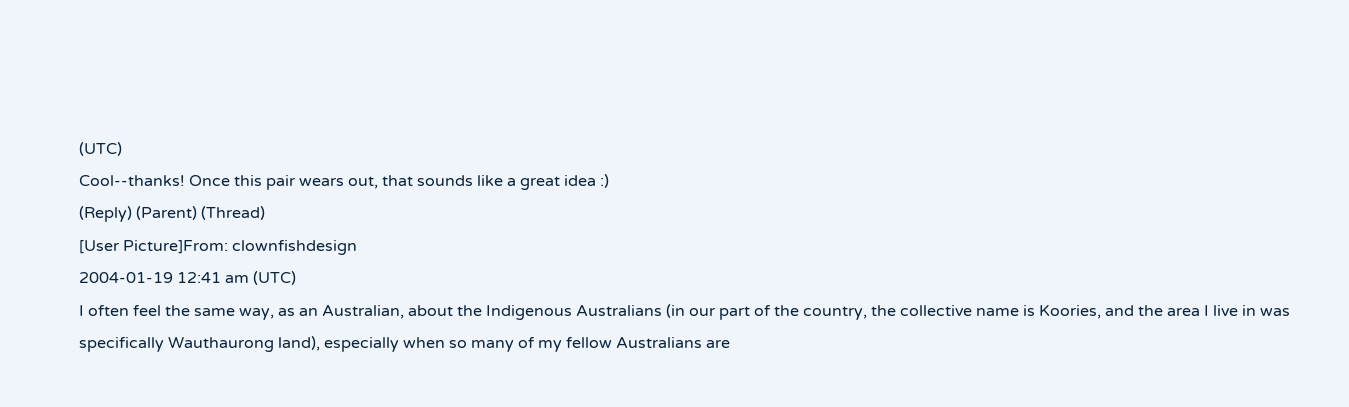(UTC)
Cool--thanks! Once this pair wears out, that sounds like a great idea :)
(Reply) (Parent) (Thread)
[User Picture]From: clownfishdesign
2004-01-19 12:41 am (UTC)
I often feel the same way, as an Australian, about the Indigenous Australians (in our part of the country, the collective name is Koories, and the area I live in was specifically Wauthaurong land), especially when so many of my fellow Australians are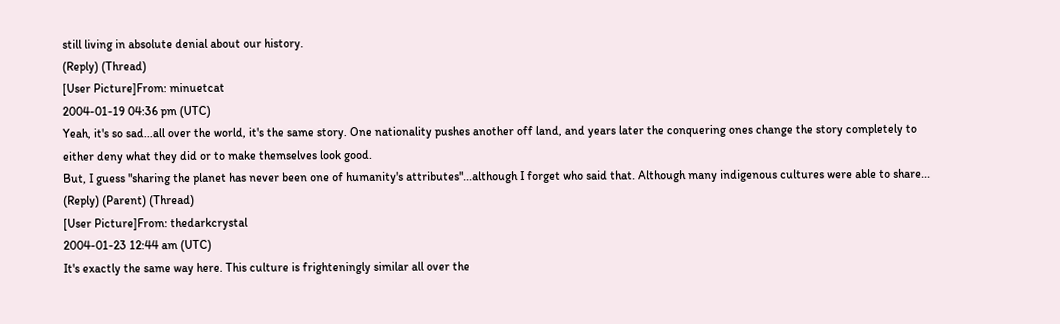still living in absolute denial about our history.
(Reply) (Thread)
[User Picture]From: minuetcat
2004-01-19 04:36 pm (UTC)
Yeah, it's so sad...all over the world, it's the same story. One nationality pushes another off land, and years later the conquering ones change the story completely to either deny what they did or to make themselves look good.
But, I guess "sharing the planet has never been one of humanity's attributes"...although I forget who said that. Although many indigenous cultures were able to share...
(Reply) (Parent) (Thread)
[User Picture]From: thedarkcrystal
2004-01-23 12:44 am (UTC)
It's exactly the same way here. This culture is frighteningly similar all over the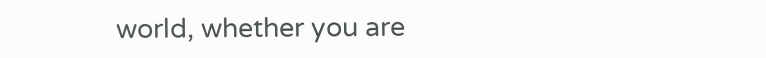world, whether you are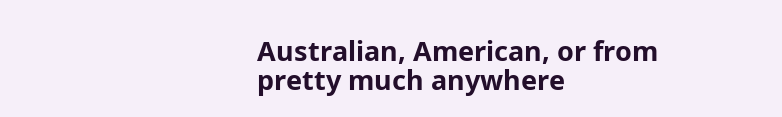Australian, American, or from pretty much anywhere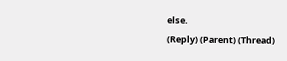else.
(Reply) (Parent) (Thread)